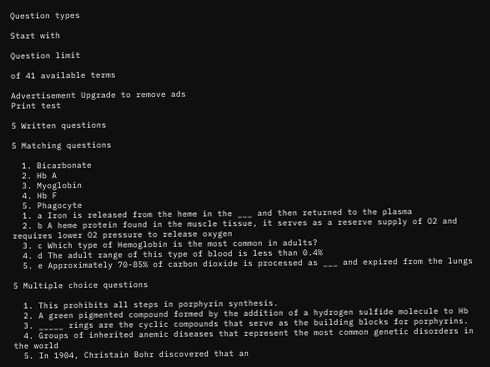Question types

Start with

Question limit

of 41 available terms

Advertisement Upgrade to remove ads
Print test

5 Written questions

5 Matching questions

  1. Bicarbonate
  2. Hb A
  3. Myoglobin
  4. Hb F
  5. Phagocyte
  1. a Iron is released from the heme in the ___ and then returned to the plasma
  2. b A heme protein found in the muscle tissue, it serves as a reserve supply of O2 and requires lower O2 pressure to release oxygen
  3. c Which type of Hemoglobin is the most common in adults?
  4. d The adult range of this type of blood is less than 0.4%
  5. e Approximately 70-85% of carbon dioxide is processed as ___ and expired from the lungs

5 Multiple choice questions

  1. This prohibits all steps in porphyrin synthesis.
  2. A green pigmented compound formed by the addition of a hydrogen sulfide molecule to Hb
  3. _____ rings are the cyclic compounds that serve as the building blocks for porphyrins.
  4. Groups of inherited anemic diseases that represent the most common genetic disorders in the world
  5. In 1904, Christain Bohr discovered that an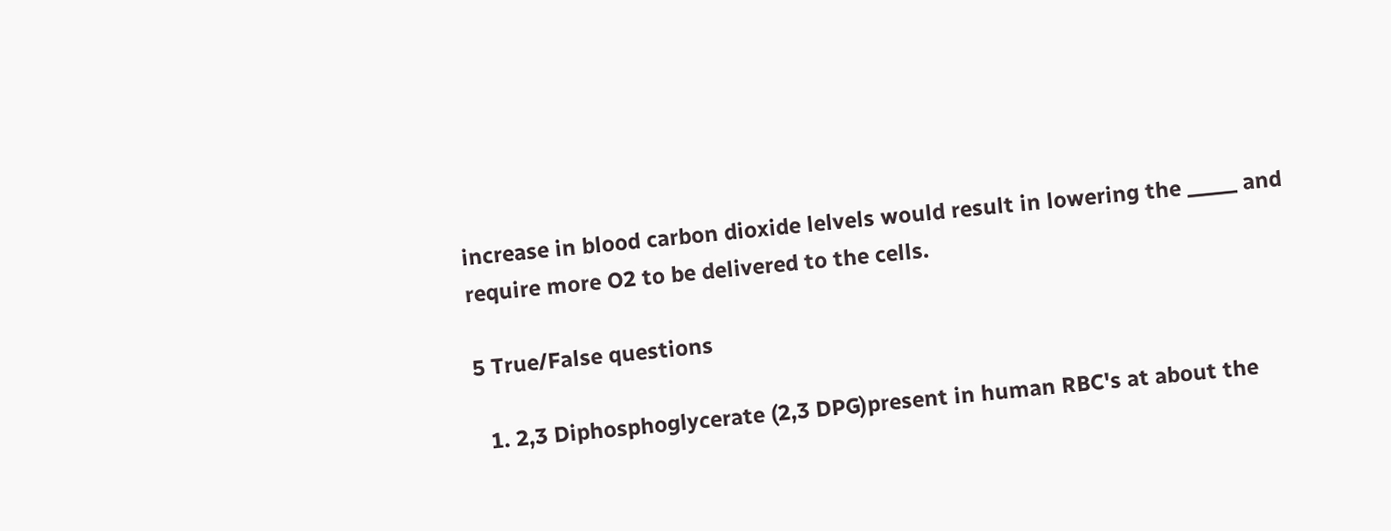increase in blood carbon dioxide lelvels would result in lowering the _____ and require more O2 to be delivered to the cells.

5 True/False questions

  1. 2,3 Diphosphoglycerate (2,3 DPG)present in human RBC's at about the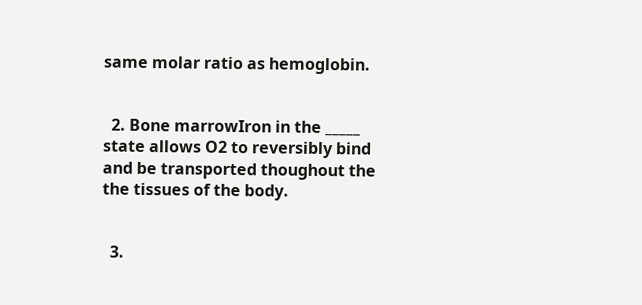same molar ratio as hemoglobin.


  2. Bone marrowIron in the _____ state allows O2 to reversibly bind and be transported thoughout the the tissues of the body.


  3.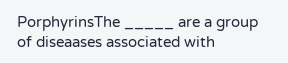PorphyrinsThe _____ are a group of diseaases associated with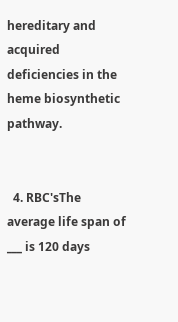hereditary and acquired deficiencies in the heme biosynthetic pathway.


  4. RBC'sThe average life span of ___ is 120 days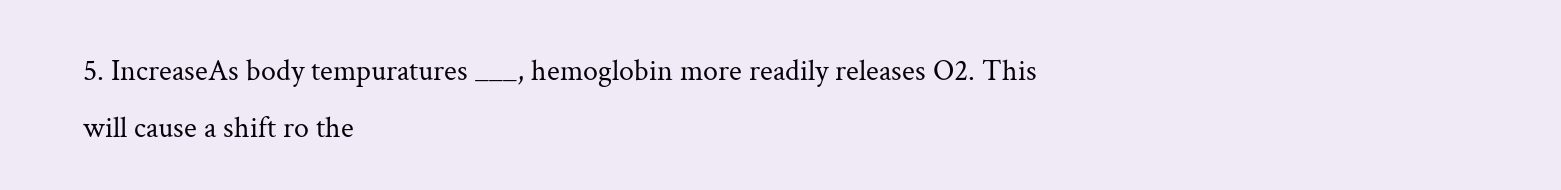5. IncreaseAs body tempuratures ___, hemoglobin more readily releases O2. This will cause a shift ro the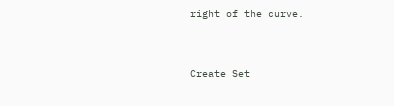right of the curve.


Create Set